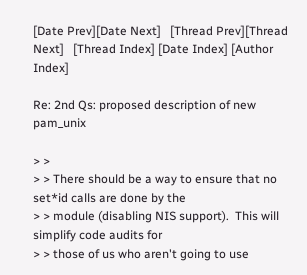[Date Prev][Date Next]   [Thread Prev][Thread Next]   [Thread Index] [Date Index] [Author Index]

Re: 2nd Qs: proposed description of new pam_unix

> >
> > There should be a way to ensure that no set*id calls are done by the
> > module (disabling NIS support).  This will simplify code audits for
> > those of us who aren't going to use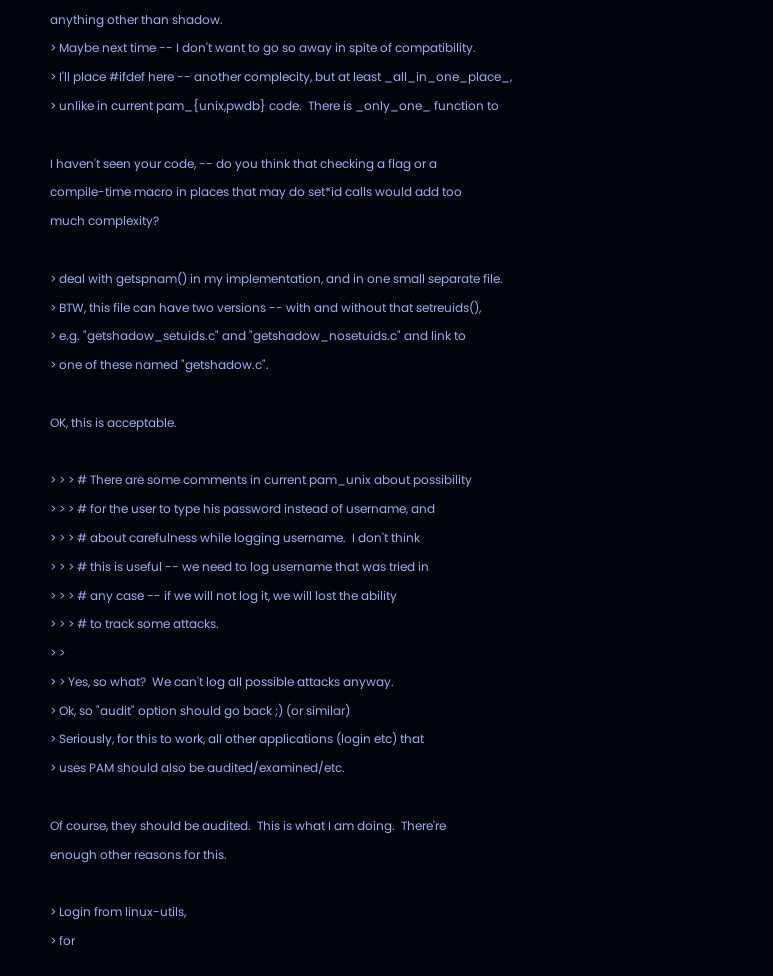anything other than shadow.
> Maybe next time -- I don't want to go so away in spite of compatibility.
> I'll place #ifdef here -- another complecity, but at least _all_in_one_place_,
> unlike in current pam_{unix,pwdb} code.  There is _only_one_ function to

I haven't seen your code, -- do you think that checking a flag or a
compile-time macro in places that may do set*id calls would add too
much complexity?

> deal with getspnam() in my implementation, and in one small separate file.
> BTW, this file can have two versions -- with and without that setreuids(),
> e.g. "getshadow_setuids.c" and "getshadow_nosetuids.c" and link to
> one of these named "getshadow.c".

OK, this is acceptable.

> > > # There are some comments in current pam_unix about possibility
> > > # for the user to type his password instead of username, and
> > > # about carefulness while logging username.  I don't think
> > > # this is useful -- we need to log username that was tried in
> > > # any case -- if we will not log it, we will lost the ability
> > > # to track some attacks.
> >
> > Yes, so what?  We can't log all possible attacks anyway.
> Ok, so "audit" option should go back ;) (or similar)
> Seriously, for this to work, all other applications (login etc) that
> uses PAM should also be audited/examined/etc.

Of course, they should be audited.  This is what I am doing.  There're
enough other reasons for this.

> Login from linux-utils,
> for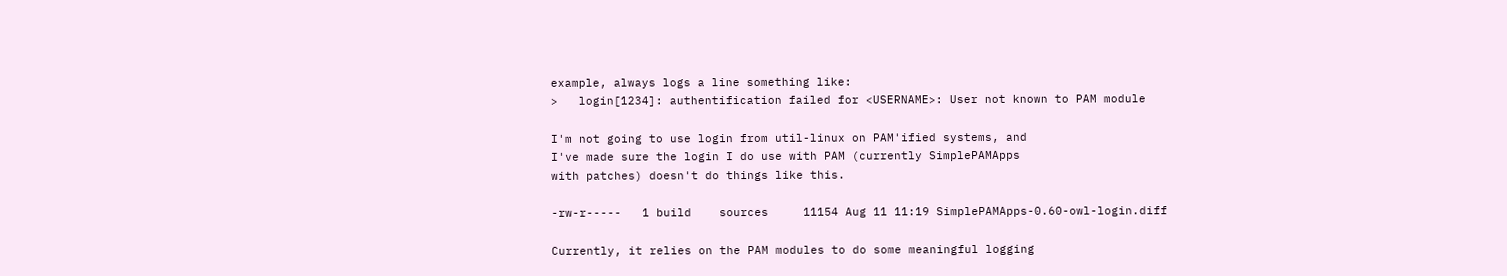example, always logs a line something like:
>   login[1234]: authentification failed for <USERNAME>: User not known to PAM module

I'm not going to use login from util-linux on PAM'ified systems, and
I've made sure the login I do use with PAM (currently SimplePAMApps
with patches) doesn't do things like this.

-rw-r-----   1 build    sources     11154 Aug 11 11:19 SimplePAMApps-0.60-owl-login.diff

Currently, it relies on the PAM modules to do some meaningful logging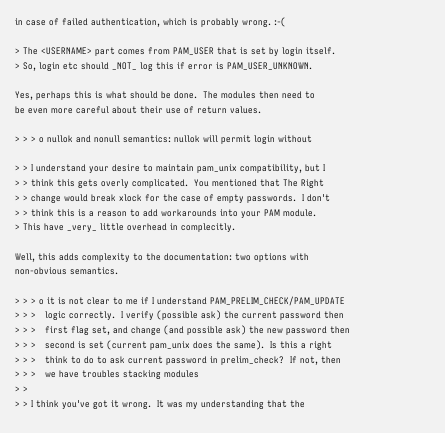in case of failed authentication, which is probably wrong. :-(

> The <USERNAME> part comes from PAM_USER that is set by login itself.
> So, login etc should _NOT_ log this if error is PAM_USER_UNKNOWN.

Yes, perhaps this is what should be done.  The modules then need to
be even more careful about their use of return values.

> > > o nullok and nonull semantics: nullok will permit login without

> > I understand your desire to maintain pam_unix compatibility, but I
> > think this gets overly complicated.  You mentioned that The Right
> > change would break xlock for the case of empty passwords.  I don't
> > think this is a reason to add workarounds into your PAM module.
> This have _very_ little overhead in complecitly.

Well, this adds complexity to the documentation: two options with
non-obvious semantics.

> > > o it is not clear to me if I understand PAM_PRELIM_CHECK/PAM_UPDATE
> > >   logic correctly.  I verify (possible ask) the current password then
> > >   first flag set, and change (and possible ask) the new password then
> > >   second is set (current pam_unix does the same).  Is this a right
> > >   think to do to ask current password in prelim_check?  If not, then
> > >   we have troubles stacking modules
> >
> > I think you've got it wrong.  It was my understanding that the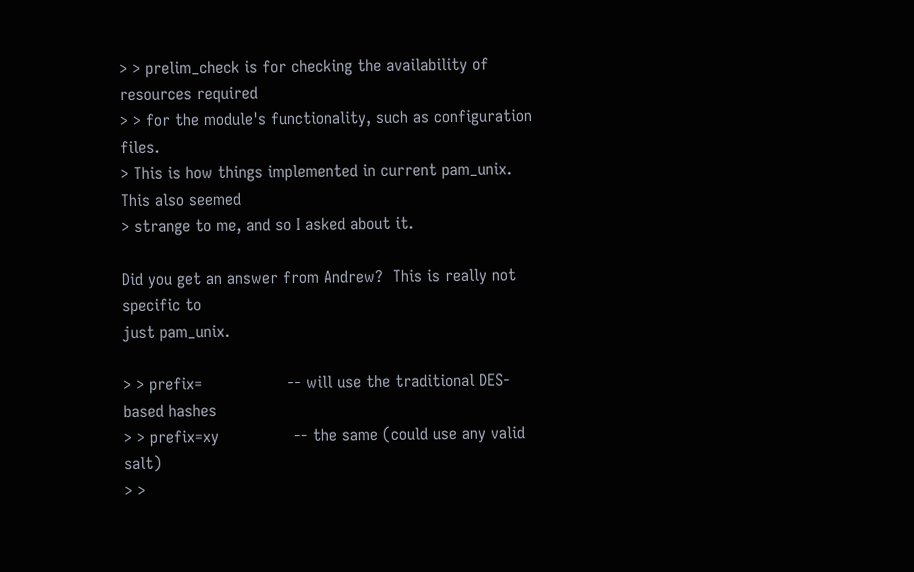> > prelim_check is for checking the availability of resources required
> > for the module's functionality, such as configuration files.
> This is how things implemented in current pam_unix.  This also seemed
> strange to me, and so I asked about it.

Did you get an answer from Andrew?  This is really not specific to
just pam_unix.

> > prefix=                 -- will use the traditional DES-based hashes
> > prefix=xy               -- the same (could use any valid salt)
> >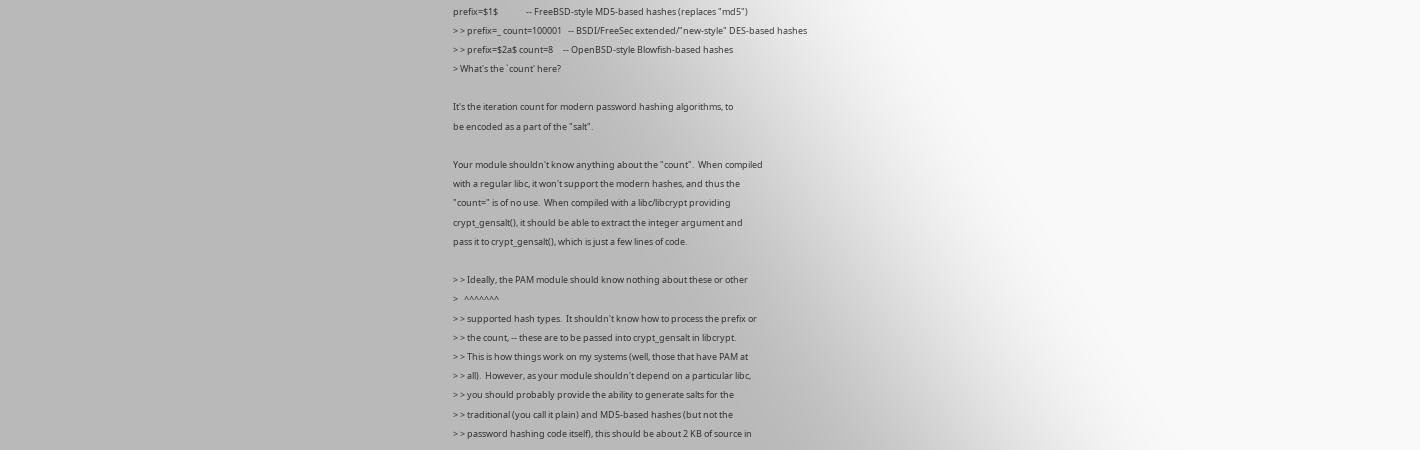prefix=$1$              -- FreeBSD-style MD5-based hashes (replaces "md5")
> > prefix=_ count=100001   -- BSDI/FreeSec extended/"new-style" DES-based hashes
> > prefix=$2a$ count=8     -- OpenBSD-style Blowfish-based hashes
> What's the `count' here?

It's the iteration count for modern password hashing algorithms, to
be encoded as a part of the "salt".

Your module shouldn't know anything about the "count".  When compiled
with a regular libc, it won't support the modern hashes, and thus the
"count=" is of no use.  When compiled with a libc/libcrypt providing
crypt_gensalt(), it should be able to extract the integer argument and
pass it to crypt_gensalt(), which is just a few lines of code.

> > Ideally, the PAM module should know nothing about these or other
>   ^^^^^^^
> > supported hash types.  It shouldn't know how to process the prefix or
> > the count, -- these are to be passed into crypt_gensalt in libcrypt.
> > This is how things work on my systems (well, those that have PAM at
> > all).  However, as your module shouldn't depend on a particular libc,
> > you should probably provide the ability to generate salts for the
> > traditional (you call it plain) and MD5-based hashes (but not the
> > password hashing code itself), this should be about 2 KB of source in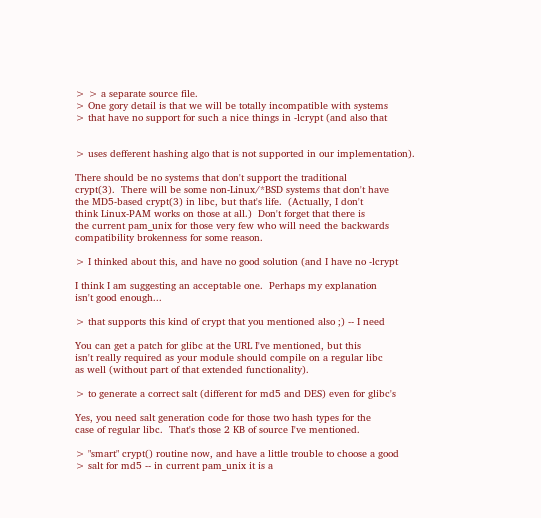> > a separate source file.
> One gory detail is that we will be totally incompatible with systems
> that have no support for such a nice things in -lcrypt (and also that


> uses defferent hashing algo that is not supported in our implementation).

There should be no systems that don't support the traditional
crypt(3).  There will be some non-Linux/*BSD systems that don't have
the MD5-based crypt(3) in libc, but that's life.  (Actually, I don't
think Linux-PAM works on those at all.)  Don't forget that there is
the current pam_unix for those very few who will need the backwards
compatibility brokenness for some reason.

> I thinked about this, and have no good solution (and I have no -lcrypt

I think I am suggesting an acceptable one.  Perhaps my explanation
isn't good enough...

> that supports this kind of crypt that you mentioned also ;) -- I need

You can get a patch for glibc at the URL I've mentioned, but this
isn't really required as your module should compile on a regular libc
as well (without part of that extended functionality).

> to generate a correct salt (different for md5 and DES) even for glibc's

Yes, you need salt generation code for those two hash types for the
case of regular libc.  That's those 2 KB of source I've mentioned.

> "smart" crypt() routine now, and have a little trouble to choose a good
> salt for md5 -- in current pam_unix it is a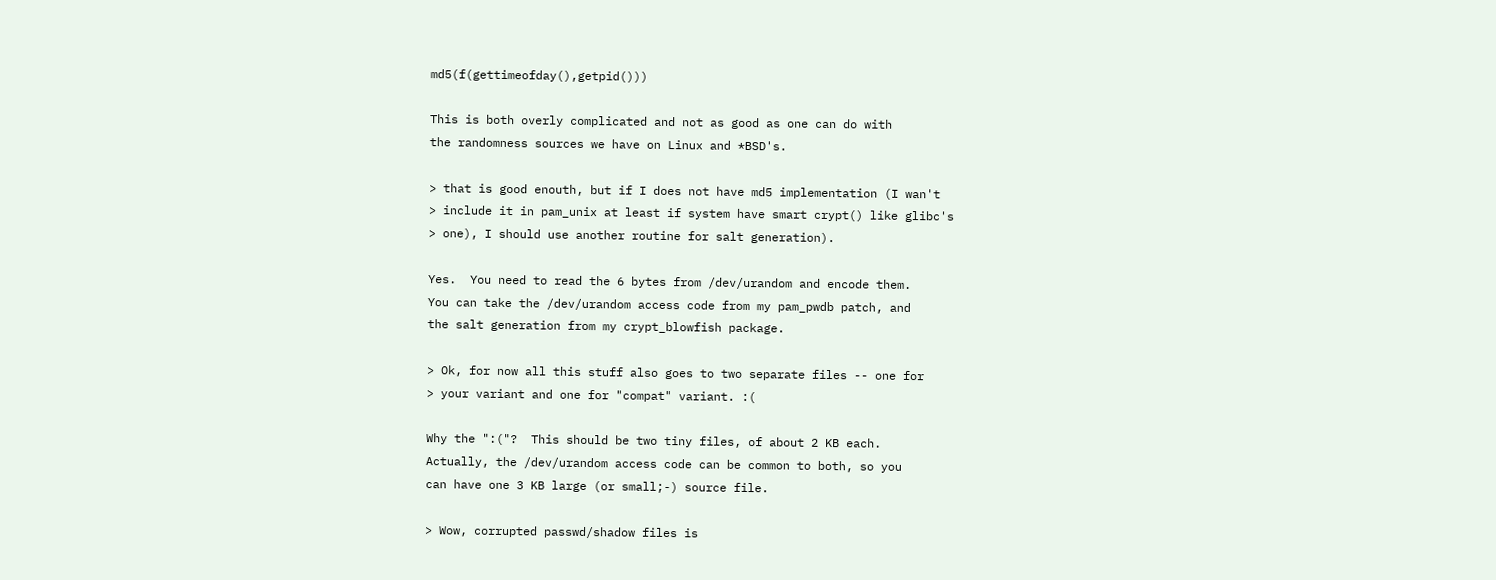md5(f(gettimeofday(),getpid()))

This is both overly complicated and not as good as one can do with
the randomness sources we have on Linux and *BSD's.

> that is good enouth, but if I does not have md5 implementation (I wan't
> include it in pam_unix at least if system have smart crypt() like glibc's
> one), I should use another routine for salt generation).

Yes.  You need to read the 6 bytes from /dev/urandom and encode them.
You can take the /dev/urandom access code from my pam_pwdb patch, and
the salt generation from my crypt_blowfish package.

> Ok, for now all this stuff also goes to two separate files -- one for
> your variant and one for "compat" variant. :(

Why the ":("?  This should be two tiny files, of about 2 KB each.
Actually, the /dev/urandom access code can be common to both, so you
can have one 3 KB large (or small;-) source file.

> Wow, corrupted passwd/shadow files is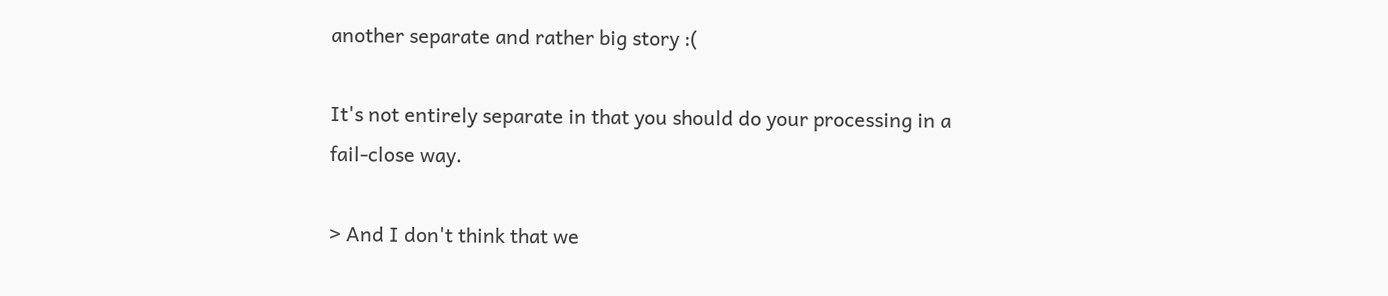another separate and rather big story :(

It's not entirely separate in that you should do your processing in a
fail-close way.

> And I don't think that we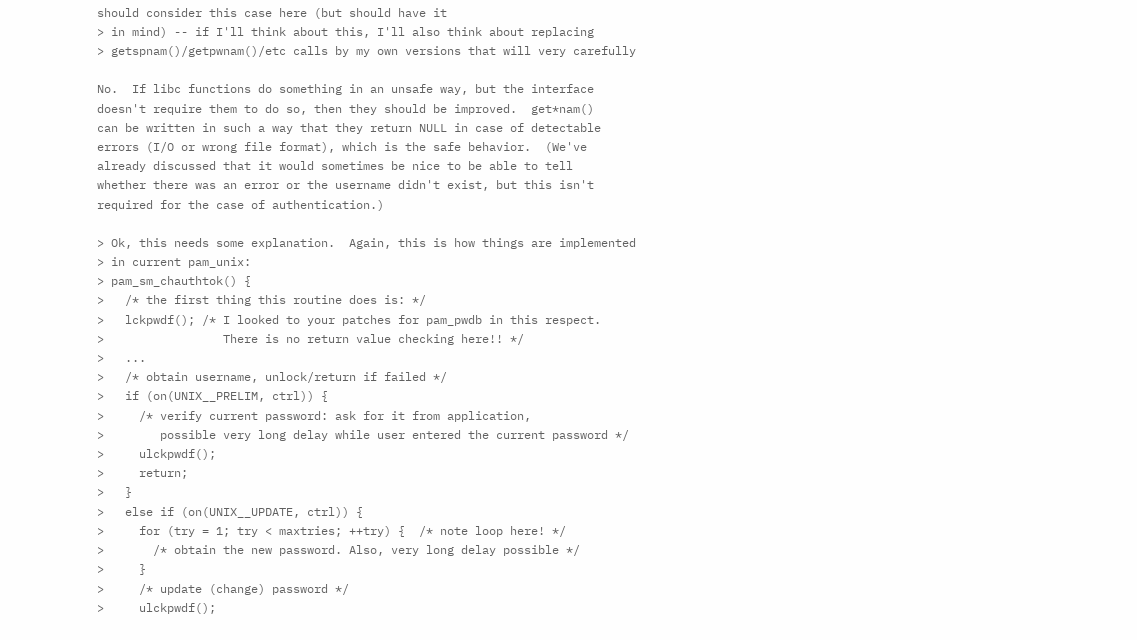should consider this case here (but should have it
> in mind) -- if I'll think about this, I'll also think about replacing
> getspnam()/getpwnam()/etc calls by my own versions that will very carefully

No.  If libc functions do something in an unsafe way, but the interface
doesn't require them to do so, then they should be improved.  get*nam()
can be written in such a way that they return NULL in case of detectable
errors (I/O or wrong file format), which is the safe behavior.  (We've
already discussed that it would sometimes be nice to be able to tell
whether there was an error or the username didn't exist, but this isn't
required for the case of authentication.)

> Ok, this needs some explanation.  Again, this is how things are implemented
> in current pam_unix:
> pam_sm_chauthtok() {
>   /* the first thing this routine does is: */
>   lckpwdf(); /* I looked to your patches for pam_pwdb in this respect.
>                 There is no return value checking here!! */
>   ...
>   /* obtain username, unlock/return if failed */
>   if (on(UNIX__PRELIM, ctrl)) {
>     /* verify current password: ask for it from application,
>        possible very long delay while user entered the current password */
>     ulckpwdf();
>     return;
>   }
>   else if (on(UNIX__UPDATE, ctrl)) {
>     for (try = 1; try < maxtries; ++try) {  /* note loop here! */
>       /* obtain the new password. Also, very long delay possible */
>     }
>     /* update (change) password */
>     ulckpwdf();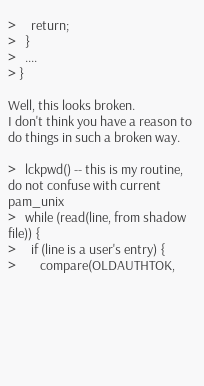>     return;
>   }
>   ....
> }

Well, this looks broken.
I don't think you have a reason to do things in such a broken way.

>   lckpwd() -- this is my routine, do not confuse with current pam_unix
>   while (read(line, from shadow file)) {
>     if (line is a user's entry) {
>        compare(OLDAUTHTOK,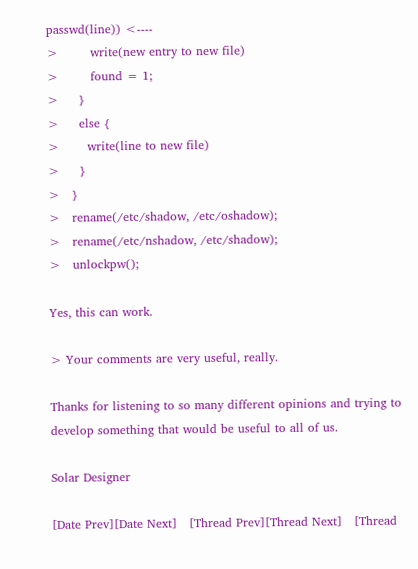passwd(line)) <----
>        write(new entry to new file)
>        found = 1;
>     }
>     else {
>       write(line to new file)
>     }
>   }
>   rename(/etc/shadow, /etc/oshadow);
>   rename(/etc/nshadow, /etc/shadow);
>   unlockpw();

Yes, this can work.

> Your comments are very useful, really.

Thanks for listening to so many different opinions and trying to
develop something that would be useful to all of us.

Solar Designer

[Date Prev][Date Next]   [Thread Prev][Thread Next]   [Thread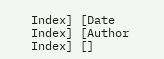Index] [Date Index] [Author Index] []